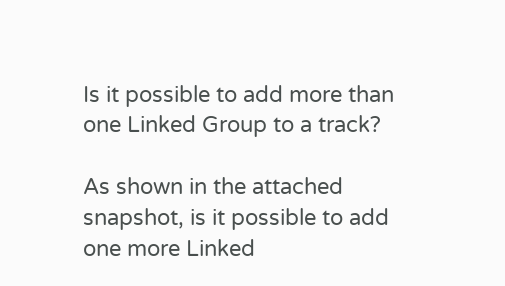Is it possible to add more than one Linked Group to a track?

As shown in the attached snapshot, is it possible to add one more Linked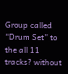Group called “Drum Set” to the all 11 tracks? without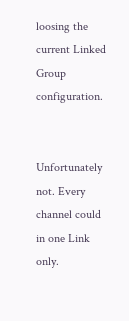loosing the current Linked Group configuration.


Unfortunately not. Every channel could in one Link only.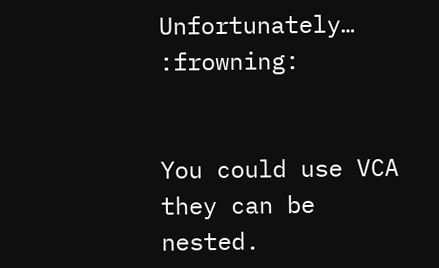Unfortunately… :frowning:


You could use VCA they can be nested.